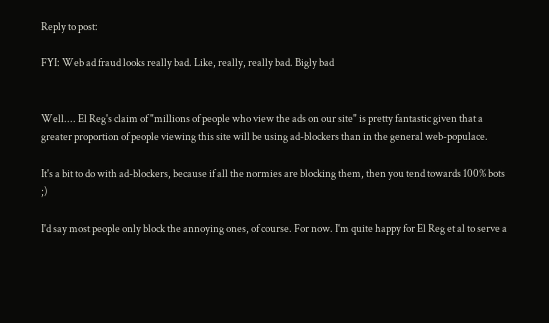Reply to post:

FYI: Web ad fraud looks really bad. Like, really, really bad. Bigly bad


Well.... El Reg's claim of "millions of people who view the ads on our site" is pretty fantastic given that a greater proportion of people viewing this site will be using ad-blockers than in the general web-populace.

It's a bit to do with ad-blockers, because if all the normies are blocking them, then you tend towards 100% bots ;)

I'd say most people only block the annoying ones, of course. For now. I'm quite happy for El Reg et al to serve a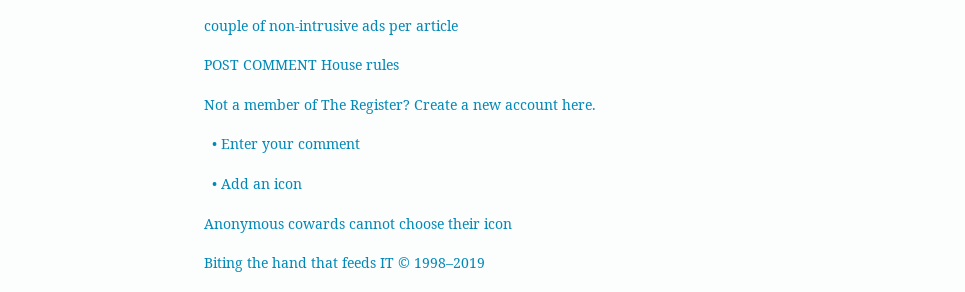couple of non-intrusive ads per article

POST COMMENT House rules

Not a member of The Register? Create a new account here.

  • Enter your comment

  • Add an icon

Anonymous cowards cannot choose their icon

Biting the hand that feeds IT © 1998–2019